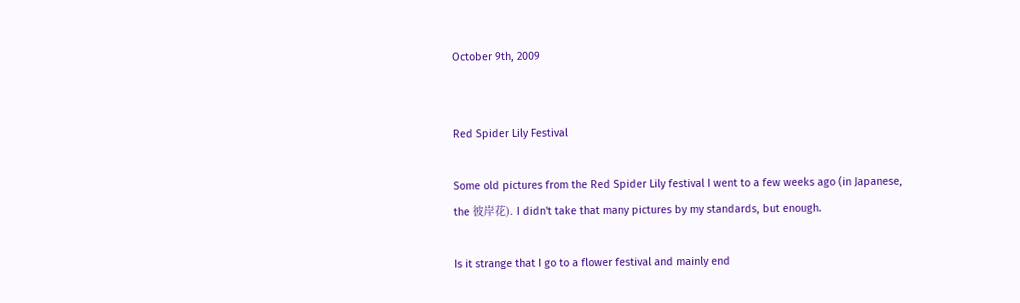October 9th, 2009


Red Spider Lily Festival

Some old pictures from the Red Spider Lily festival I went to a few weeks ago (in Japanese, the 彼岸花). I didn't take that many pictures by my standards, but enough.

Is it strange that I go to a flower festival and mainly end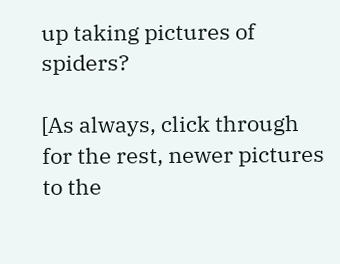up taking pictures of spiders?

[As always, click through for the rest, newer pictures to the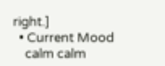right.]
  • Current Mood
    calm calm